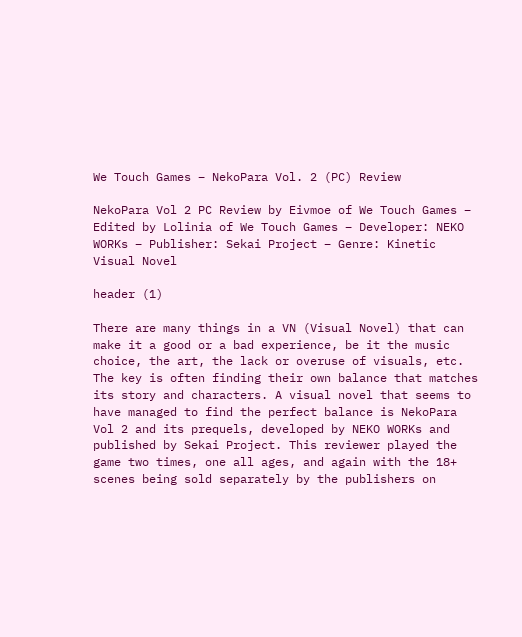We Touch Games – NekoPara Vol. 2 (PC) Review

NekoPara Vol 2 PC Review by Eivmoe of We Touch Games – Edited by Lolinia of We Touch Games – Developer: NEKO WORKs – Publisher: Sekai Project – Genre: Kinetic Visual Novel

header (1)

There are many things in a VN (Visual Novel) that can make it a good or a bad experience, be it the music choice, the art, the lack or overuse of visuals, etc. The key is often finding their own balance that matches its story and characters. A visual novel that seems to have managed to find the perfect balance is NekoPara Vol 2 and its prequels, developed by NEKO WORKs and published by Sekai Project. This reviewer played the game two times, one all ages, and again with the 18+ scenes being sold separately by the publishers on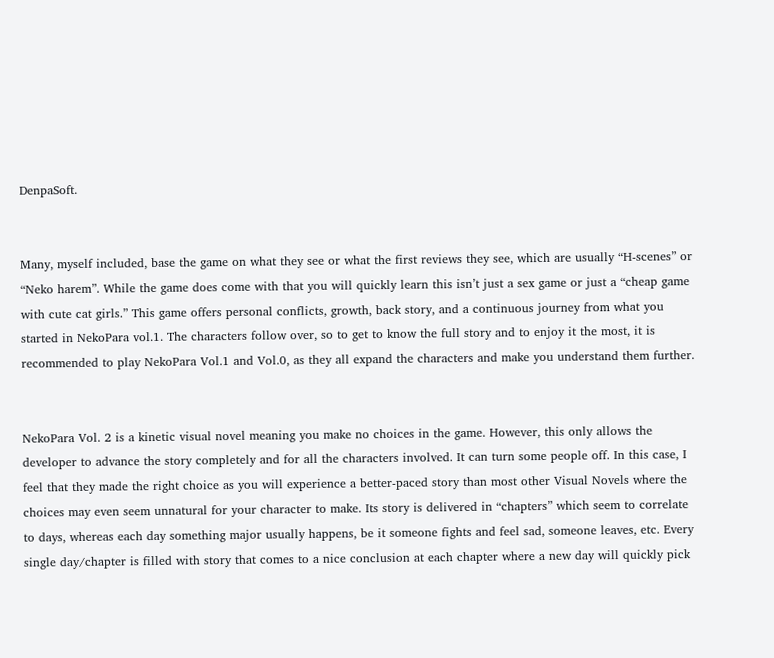DenpaSoft.


Many, myself included, base the game on what they see or what the first reviews they see, which are usually “H-scenes” or “Neko harem”. While the game does come with that you will quickly learn this isn’t just a sex game or just a “cheap game with cute cat girls.” This game offers personal conflicts, growth, back story, and a continuous journey from what you started in NekoPara vol.1. The characters follow over, so to get to know the full story and to enjoy it the most, it is recommended to play NekoPara Vol.1 and Vol.0, as they all expand the characters and make you understand them further.


NekoPara Vol. 2 is a kinetic visual novel meaning you make no choices in the game. However, this only allows the developer to advance the story completely and for all the characters involved. It can turn some people off. In this case, I feel that they made the right choice as you will experience a better-paced story than most other Visual Novels where the choices may even seem unnatural for your character to make. Its story is delivered in “chapters” which seem to correlate to days, whereas each day something major usually happens, be it someone fights and feel sad, someone leaves, etc. Every single day/chapter is filled with story that comes to a nice conclusion at each chapter where a new day will quickly pick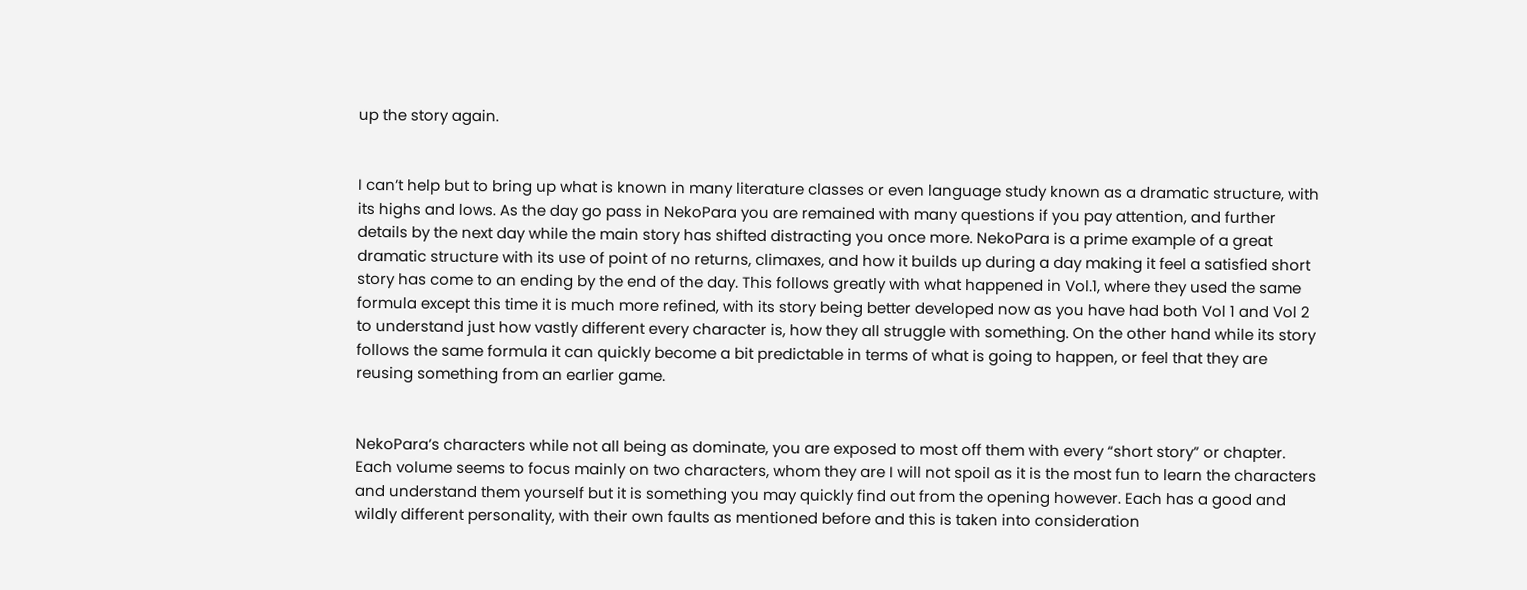up the story again.


I can’t help but to bring up what is known in many literature classes or even language study known as a dramatic structure, with its highs and lows. As the day go pass in NekoPara you are remained with many questions if you pay attention, and further details by the next day while the main story has shifted distracting you once more. NekoPara is a prime example of a great dramatic structure with its use of point of no returns, climaxes, and how it builds up during a day making it feel a satisfied short story has come to an ending by the end of the day. This follows greatly with what happened in Vol.1, where they used the same formula except this time it is much more refined, with its story being better developed now as you have had both Vol 1 and Vol 2 to understand just how vastly different every character is, how they all struggle with something. On the other hand while its story follows the same formula it can quickly become a bit predictable in terms of what is going to happen, or feel that they are reusing something from an earlier game.


NekoPara’s characters while not all being as dominate, you are exposed to most off them with every “short story” or chapter. Each volume seems to focus mainly on two characters, whom they are I will not spoil as it is the most fun to learn the characters and understand them yourself but it is something you may quickly find out from the opening however. Each has a good and wildly different personality, with their own faults as mentioned before and this is taken into consideration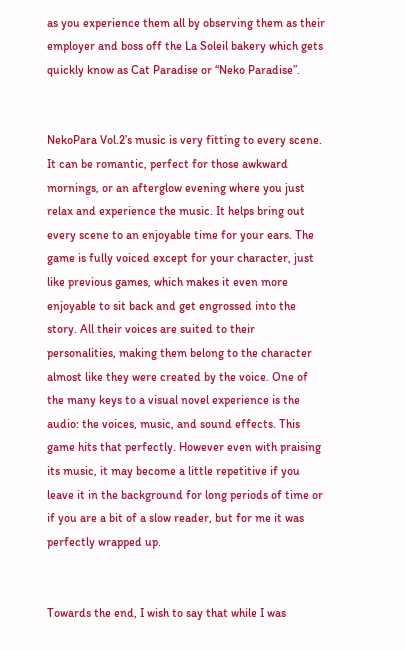as you experience them all by observing them as their employer and boss off the La Soleil bakery which gets quickly know as Cat Paradise or “Neko Paradise”.


NekoPara Vol.2’s music is very fitting to every scene. It can be romantic, perfect for those awkward mornings, or an afterglow evening where you just relax and experience the music. It helps bring out every scene to an enjoyable time for your ears. The game is fully voiced except for your character, just like previous games, which makes it even more enjoyable to sit back and get engrossed into the story. All their voices are suited to their personalities, making them belong to the character almost like they were created by the voice. One of the many keys to a visual novel experience is the audio: the voices, music, and sound effects. This game hits that perfectly. However even with praising its music, it may become a little repetitive if you leave it in the background for long periods of time or if you are a bit of a slow reader, but for me it was perfectly wrapped up.


Towards the end, I wish to say that while I was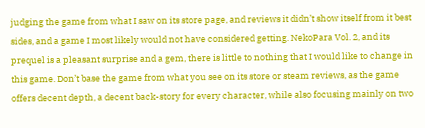judging the game from what I saw on its store page, and reviews it didn’t show itself from it best sides, and a game I most likely would not have considered getting. NekoPara Vol. 2, and its prequel is a pleasant surprise and a gem, there is little to nothing that I would like to change in this game. Don’t base the game from what you see on its store or steam reviews, as the game offers decent depth, a decent back-story for every character, while also focusing mainly on two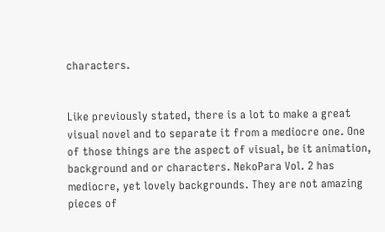characters.


Like previously stated, there is a lot to make a great visual novel and to separate it from a mediocre one. One of those things are the aspect of visual, be it animation, background and or characters. NekoPara Vol. 2 has mediocre, yet lovely backgrounds. They are not amazing pieces of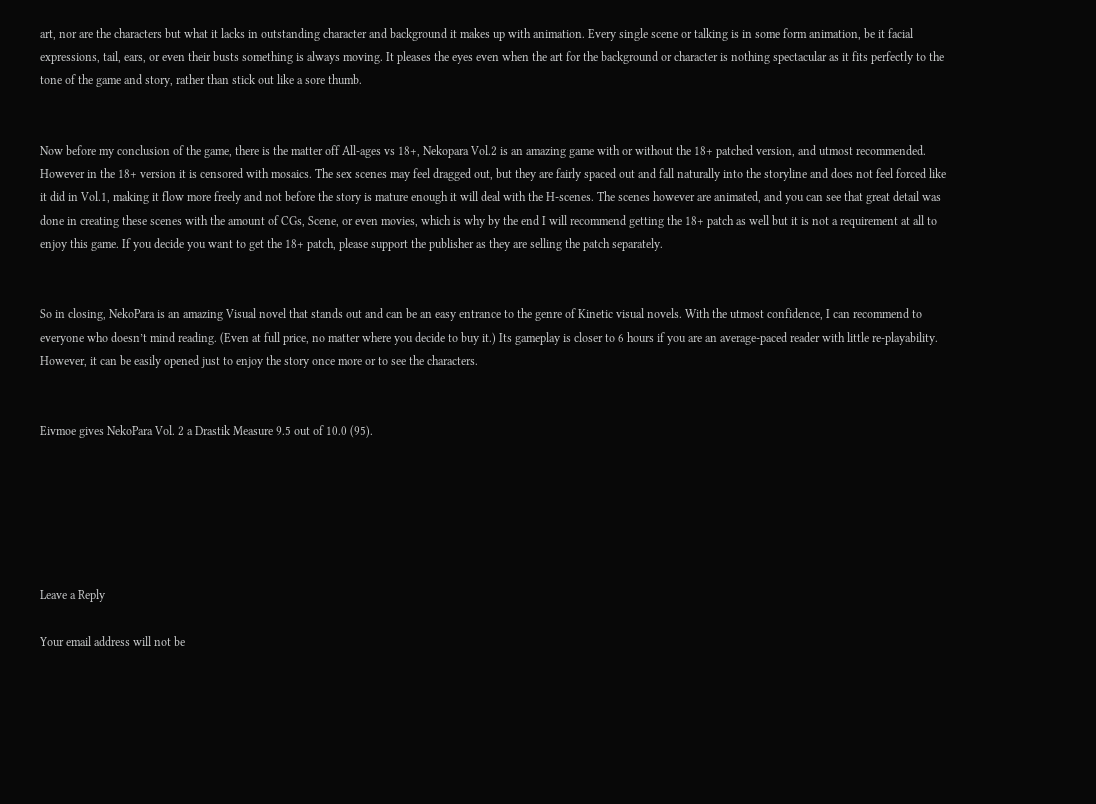art, nor are the characters but what it lacks in outstanding character and background it makes up with animation. Every single scene or talking is in some form animation, be it facial expressions, tail, ears, or even their busts something is always moving. It pleases the eyes even when the art for the background or character is nothing spectacular as it fits perfectly to the tone of the game and story, rather than stick out like a sore thumb.


Now before my conclusion of the game, there is the matter off All-ages vs 18+, Nekopara Vol.2 is an amazing game with or without the 18+ patched version, and utmost recommended. However in the 18+ version it is censored with mosaics. The sex scenes may feel dragged out, but they are fairly spaced out and fall naturally into the storyline and does not feel forced like it did in Vol.1, making it flow more freely and not before the story is mature enough it will deal with the H-scenes. The scenes however are animated, and you can see that great detail was done in creating these scenes with the amount of CGs, Scene, or even movies, which is why by the end I will recommend getting the 18+ patch as well but it is not a requirement at all to enjoy this game. If you decide you want to get the 18+ patch, please support the publisher as they are selling the patch separately.


So in closing, NekoPara is an amazing Visual novel that stands out and can be an easy entrance to the genre of Kinetic visual novels. With the utmost confidence, I can recommend to everyone who doesn’t mind reading. (Even at full price, no matter where you decide to buy it.) Its gameplay is closer to 6 hours if you are an average-paced reader with little re-playability. However, it can be easily opened just to enjoy the story once more or to see the characters.


Eivmoe gives NekoPara Vol. 2 a Drastik Measure 9.5 out of 10.0 (95).






Leave a Reply

Your email address will not be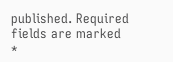published. Required fields are marked *